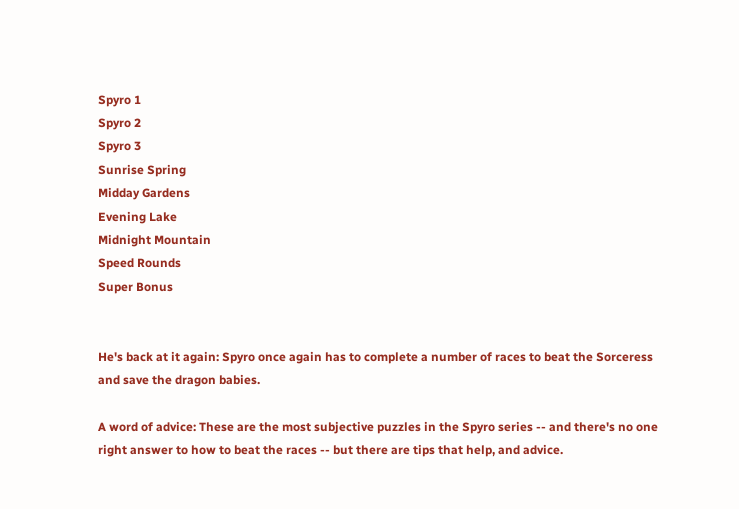Spyro 1
Spyro 2
Spyro 3
Sunrise Spring
Midday Gardens
Evening Lake
Midnight Mountain
Speed Rounds
Super Bonus


He's back at it again: Spyro once again has to complete a number of races to beat the Sorceress and save the dragon babies.

A word of advice: These are the most subjective puzzles in the Spyro series -- and there's no one right answer to how to beat the races -- but there are tips that help, and advice.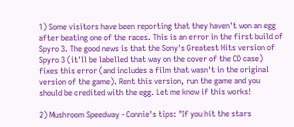1) Some visitors have been reporting that they haven't won an egg after beating one of the races. This is an error in the first build of Spyro 3. The good news is that the Sony's Greatest Hits version of Spyro 3 (it'll be labelled that way on the cover of the CD case) fixes this error (and includes a film that wasn't in the original version of the game). Rent this version, run the game and you should be credited with the egg. Let me know if this works!

2) Mushroom Speedway - Connie's tips: "If you hit the stars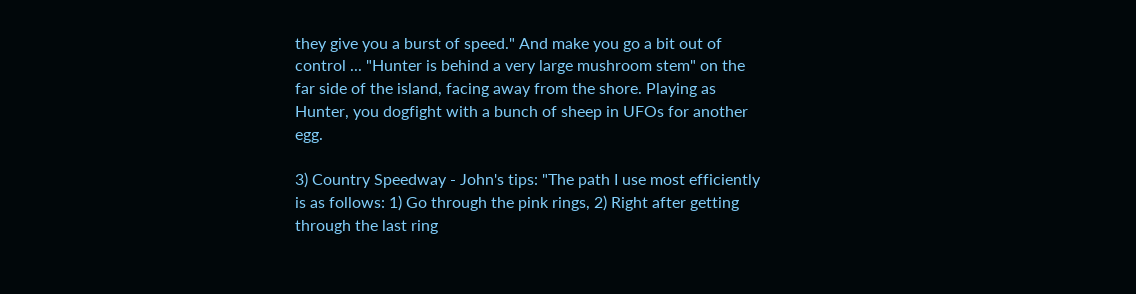they give you a burst of speed." And make you go a bit out of control ... "Hunter is behind a very large mushroom stem" on the far side of the island, facing away from the shore. Playing as Hunter, you dogfight with a bunch of sheep in UFOs for another egg.

3) Country Speedway - John's tips: "The path I use most efficiently is as follows: 1) Go through the pink rings, 2) Right after getting through the last ring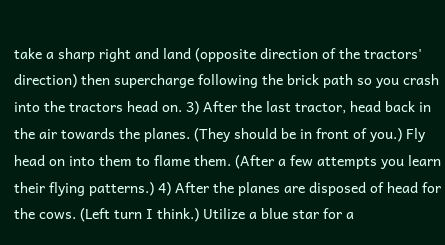take a sharp right and land (opposite direction of the tractors' direction) then supercharge following the brick path so you crash into the tractors head on. 3) After the last tractor, head back in the air towards the planes. (They should be in front of you.) Fly head on into them to flame them. (After a few attempts you learn their flying patterns.) 4) After the planes are disposed of head for the cows. (Left turn I think.) Utilize a blue star for a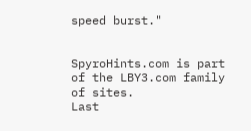speed burst."


SpyroHints.com is part of the LBY3.com family of sites.
Last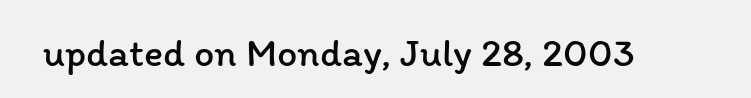updated on Monday, July 28, 2003